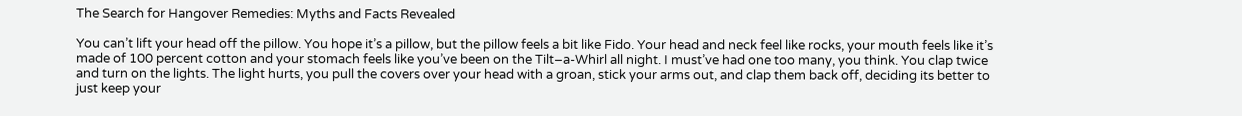The Search for Hangover Remedies: Myths and Facts Revealed

You can’t lift your head off the pillow. You hope it’s a pillow, but the pillow feels a bit like Fido. Your head and neck feel like rocks, your mouth feels like it’s made of 100 percent cotton and your stomach feels like you’ve been on the Tilt–a-Whirl all night. I must’ve had one too many, you think. You clap twice and turn on the lights. The light hurts, you pull the covers over your head with a groan, stick your arms out, and clap them back off, deciding its better to just keep your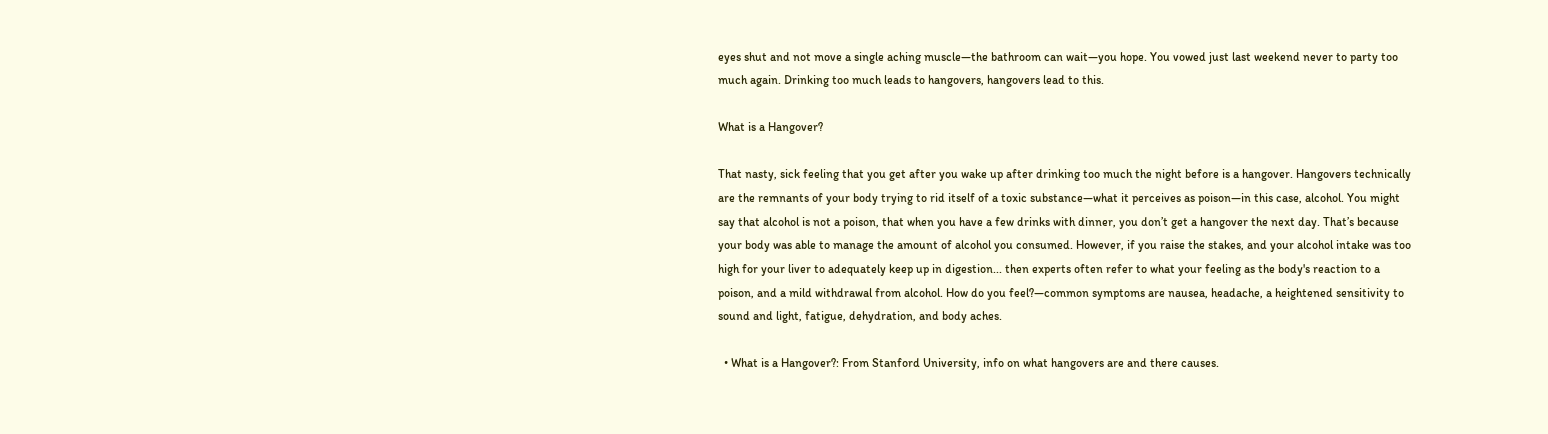eyes shut and not move a single aching muscle—the bathroom can wait—you hope. You vowed just last weekend never to party too much again. Drinking too much leads to hangovers, hangovers lead to this.

What is a Hangover?

That nasty, sick feeling that you get after you wake up after drinking too much the night before is a hangover. Hangovers technically are the remnants of your body trying to rid itself of a toxic substance—what it perceives as poison—in this case, alcohol. You might say that alcohol is not a poison, that when you have a few drinks with dinner, you don’t get a hangover the next day. That’s because your body was able to manage the amount of alcohol you consumed. However, if you raise the stakes, and your alcohol intake was too high for your liver to adequately keep up in digestion... then experts often refer to what your feeling as the body's reaction to a poison, and a mild withdrawal from alcohol. How do you feel?—common symptoms are nausea, headache, a heightened sensitivity to sound and light, fatigue, dehydration, and body aches.

  • What is a Hangover?: From Stanford University, info on what hangovers are and there causes.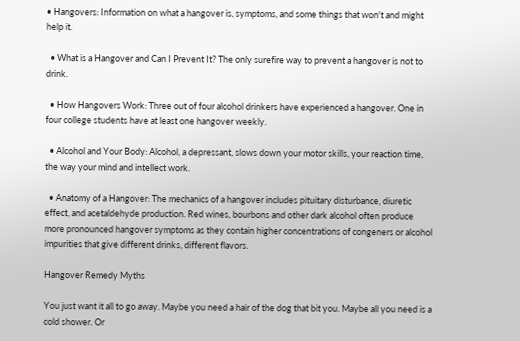• Hangovers: Information on what a hangover is, symptoms, and some things that won't and might help it.

  • What is a Hangover and Can I Prevent It? The only surefire way to prevent a hangover is not to drink.

  • How Hangovers Work: Three out of four alcohol drinkers have experienced a hangover. One in four college students have at least one hangover weekly.

  • Alcohol and Your Body: Alcohol, a depressant, slows down your motor skills, your reaction time, the way your mind and intellect work.

  • Anatomy of a Hangover: The mechanics of a hangover includes pituitary disturbance, diuretic effect, and acetaldehyde production. Red wines, bourbons and other dark alcohol often produce more pronounced hangover symptoms as they contain higher concentrations of congeners or alcohol impurities that give different drinks, different flavors.

Hangover Remedy Myths

You just want it all to go away. Maybe you need a hair of the dog that bit you. Maybe all you need is a cold shower. Or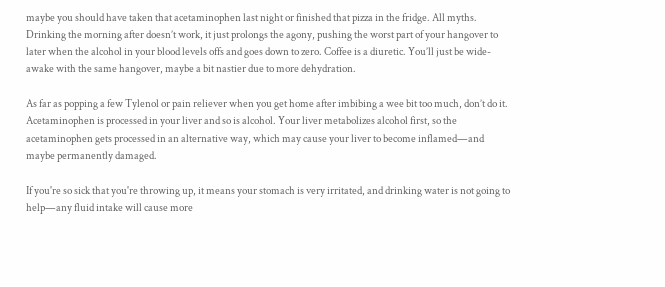maybe you should have taken that acetaminophen last night or finished that pizza in the fridge. All myths. Drinking the morning after doesn’t work, it just prolongs the agony, pushing the worst part of your hangover to later when the alcohol in your blood levels offs and goes down to zero. Coffee is a diuretic. You’ll just be wide-awake with the same hangover, maybe a bit nastier due to more dehydration.

As far as popping a few Tylenol or pain reliever when you get home after imbibing a wee bit too much, don’t do it. Acetaminophen is processed in your liver and so is alcohol. Your liver metabolizes alcohol first, so the acetaminophen gets processed in an alternative way, which may cause your liver to become inflamed—and maybe permanently damaged.

If you're so sick that you're throwing up, it means your stomach is very irritated, and drinking water is not going to help—any fluid intake will cause more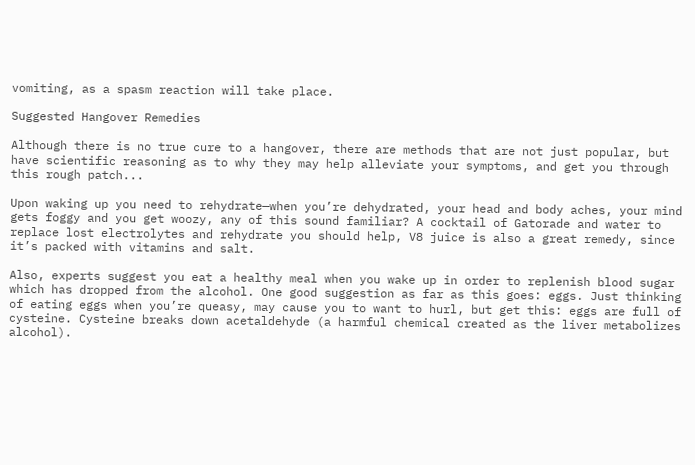vomiting, as a spasm reaction will take place.

Suggested Hangover Remedies

Although there is no true cure to a hangover, there are methods that are not just popular, but have scientific reasoning as to why they may help alleviate your symptoms, and get you through this rough patch...

Upon waking up you need to rehydrate—when you’re dehydrated, your head and body aches, your mind gets foggy and you get woozy, any of this sound familiar? A cocktail of Gatorade and water to replace lost electrolytes and rehydrate you should help, V8 juice is also a great remedy, since it’s packed with vitamins and salt.

Also, experts suggest you eat a healthy meal when you wake up in order to replenish blood sugar which has dropped from the alcohol. One good suggestion as far as this goes: eggs. Just thinking of eating eggs when you’re queasy, may cause you to want to hurl, but get this: eggs are full of cysteine. Cysteine breaks down acetaldehyde (a harmful chemical created as the liver metabolizes alcohol).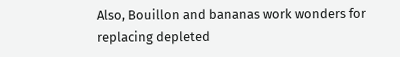Also, Bouillon and bananas work wonders for replacing depleted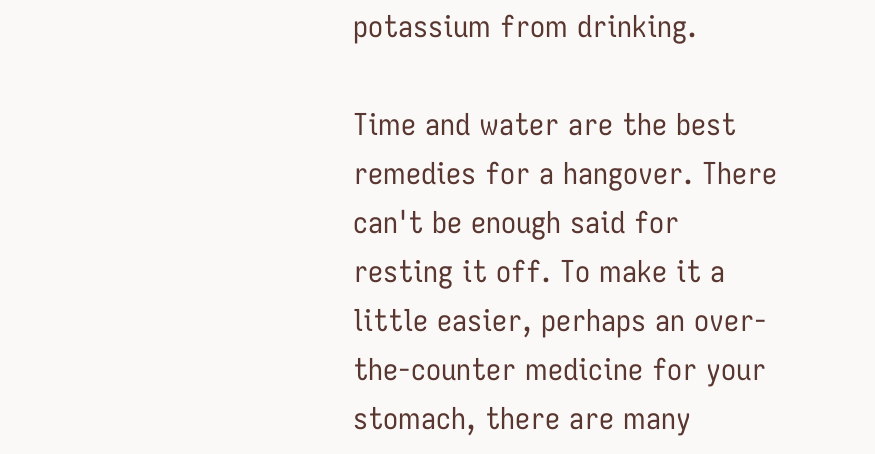potassium from drinking.

Time and water are the best remedies for a hangover. There can't be enough said for resting it off. To make it a little easier, perhaps an over-the-counter medicine for your stomach, there are many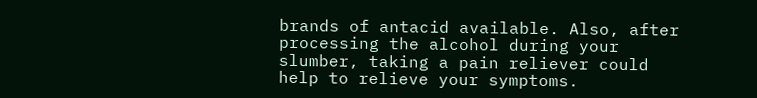brands of antacid available. Also, after processing the alcohol during your slumber, taking a pain reliever could help to relieve your symptoms.